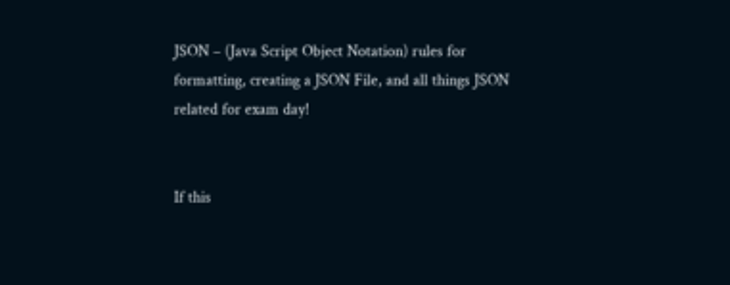JSON – (Java Script Object Notation) rules for formatting, creating a JSON File, and all things JSON related for exam day!


If this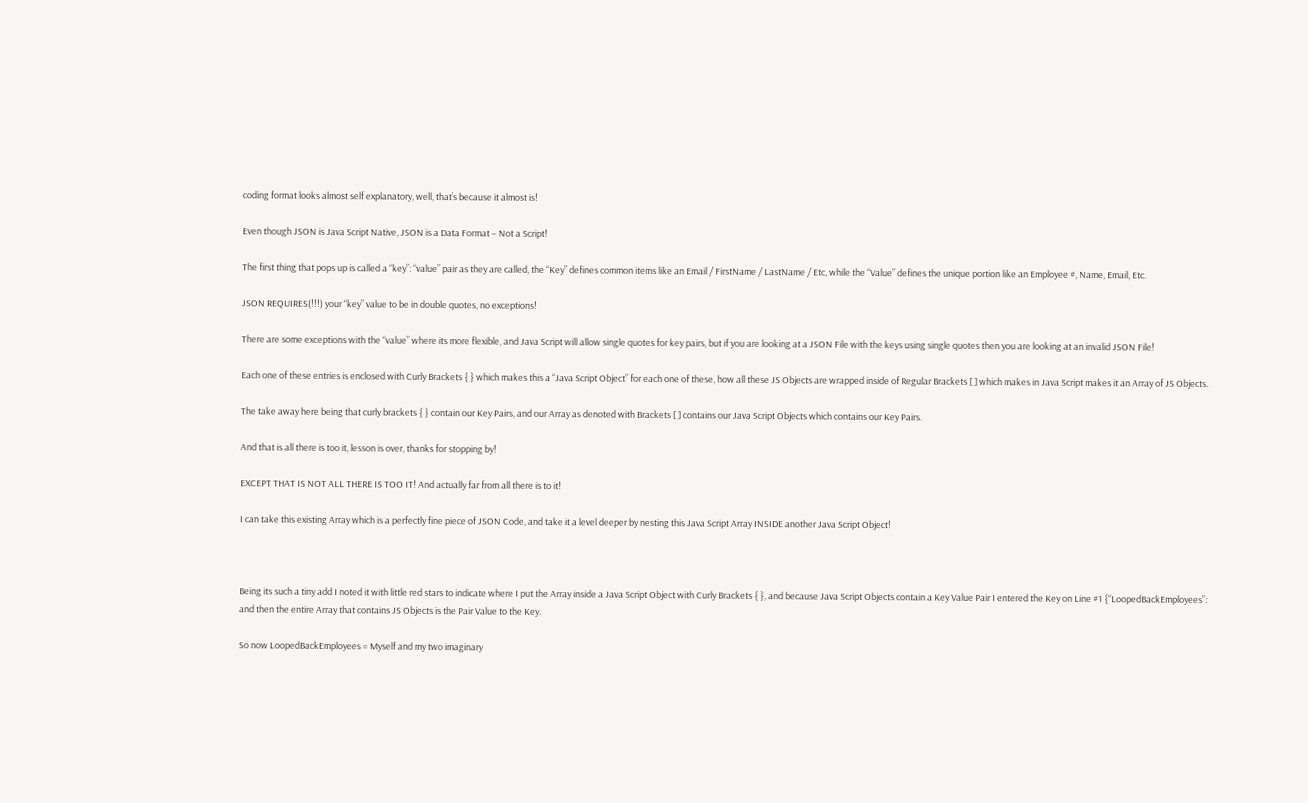coding format looks almost self explanatory, well, that’s because it almost is!

Even though JSON is Java Script Native, JSON is a Data Format – Not a Script!

The first thing that pops up is called a “key”: “value” pair as they are called, the “Key” defines common items like an Email / FirstName / LastName / Etc, while the “Value” defines the unique portion like an Employee #, Name, Email, Etc.

JSON REQUIRES(!!!) your “key” value to be in double quotes, no exceptions!

There are some exceptions with the “value” where its more flexible, and Java Script will allow single quotes for key pairs, but if you are looking at a JSON File with the keys using single quotes then you are looking at an invalid JSON File!

Each one of these entries is enclosed with Curly Brackets { } which makes this a “Java Script Object” for each one of these, how all these JS Objects are wrapped inside of Regular Brackets [ ] which makes in Java Script makes it an Array of JS Objects.

The take away here being that curly brackets { } contain our Key Pairs, and our Array as denoted with Brackets [ ] contains our Java Script Objects which contains our Key Pairs.

And that is all there is too it, lesson is over, thanks for stopping by!

EXCEPT THAT IS NOT ALL THERE IS TOO IT! And actually far from all there is to it!

I can take this existing Array which is a perfectly fine piece of JSON Code, and take it a level deeper by nesting this Java Script Array INSIDE another Java Script Object!



Being its such a tiny add I noted it with little red stars to indicate where I put the Array inside a Java Script Object with Curly Brackets { }, and because Java Script Objects contain a Key Value Pair I entered the Key on Line #1 {“LoopedBackEmployees”: and then the entire Array that contains JS Objects is the Pair Value to the Key.

So now LoopedBackEmployees = Myself and my two imaginary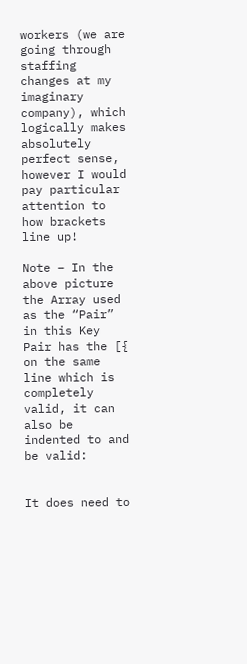workers (we are going through staffing changes at my imaginary company), which logically makes absolutely perfect sense, however I would pay particular attention to how brackets line up!

Note – In the above picture the Array used as the “Pair” in this Key Pair has the [{ on the same line which is completely valid, it can also be indented to and be valid:


It does need to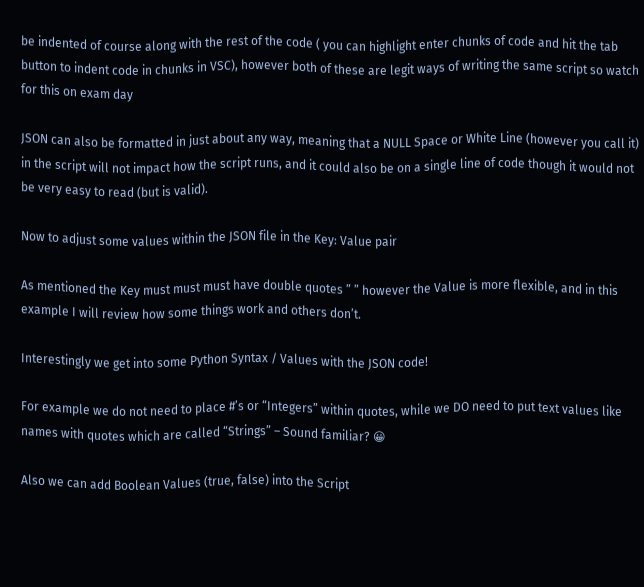be indented of course along with the rest of the code ( you can highlight enter chunks of code and hit the tab button to indent code in chunks in VSC), however both of these are legit ways of writing the same script so watch for this on exam day

JSON can also be formatted in just about any way, meaning that a NULL Space or White Line (however you call it) in the script will not impact how the script runs, and it could also be on a single line of code though it would not be very easy to read (but is valid).

Now to adjust some values within the JSON file in the Key: Value pair

As mentioned the Key must must must have double quotes ” ” however the Value is more flexible, and in this example I will review how some things work and others don’t.

Interestingly we get into some Python Syntax / Values with the JSON code!

For example we do not need to place #’s or “Integers” within quotes, while we DO need to put text values like names with quotes which are called “Strings” – Sound familiar? 😀

Also we can add Boolean Values (true, false) into the Script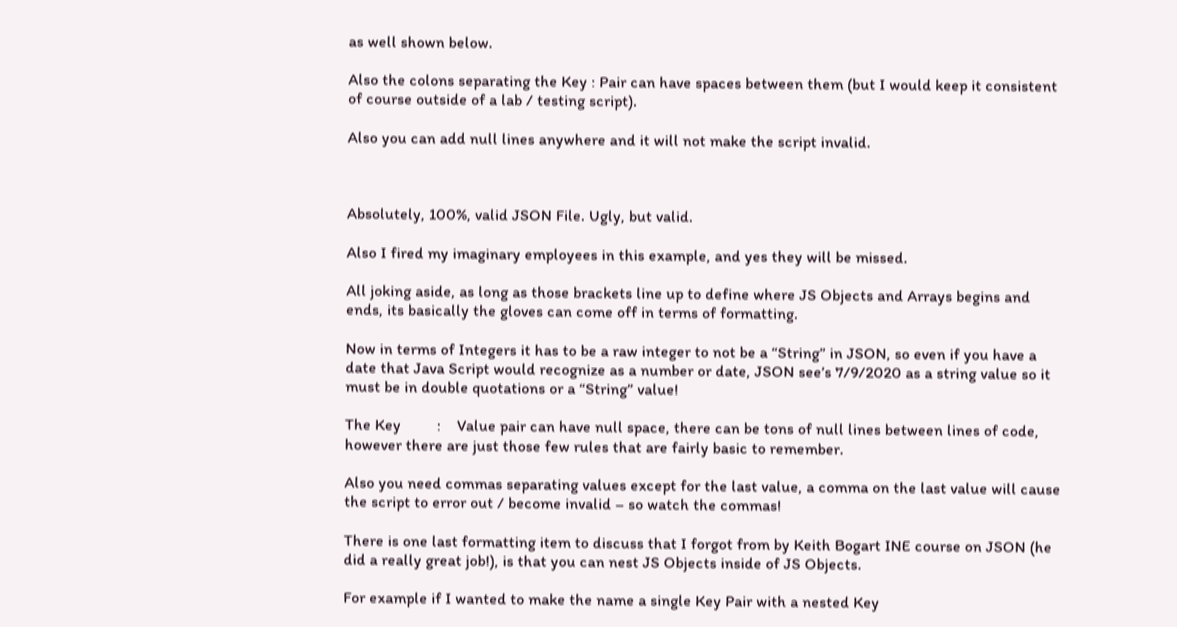as well shown below.

Also the colons separating the Key : Pair can have spaces between them (but I would keep it consistent of course outside of a lab / testing script).

Also you can add null lines anywhere and it will not make the script invalid.



Absolutely, 100%, valid JSON File. Ugly, but valid.

Also I fired my imaginary employees in this example, and yes they will be missed.

All joking aside, as long as those brackets line up to define where JS Objects and Arrays begins and ends, its basically the gloves can come off in terms of formatting.

Now in terms of Integers it has to be a raw integer to not be a “String” in JSON, so even if you have a date that Java Script would recognize as a number or date, JSON see’s 7/9/2020 as a string value so it must be in double quotations or a “String” value!

The Key         :    Value pair can have null space, there can be tons of null lines between lines of code, however there are just those few rules that are fairly basic to remember.

Also you need commas separating values except for the last value, a comma on the last value will cause the script to error out / become invalid – so watch the commas!

There is one last formatting item to discuss that I forgot from by Keith Bogart INE course on JSON (he did a really great job!), is that you can nest JS Objects inside of JS Objects.

For example if I wanted to make the name a single Key Pair with a nested Key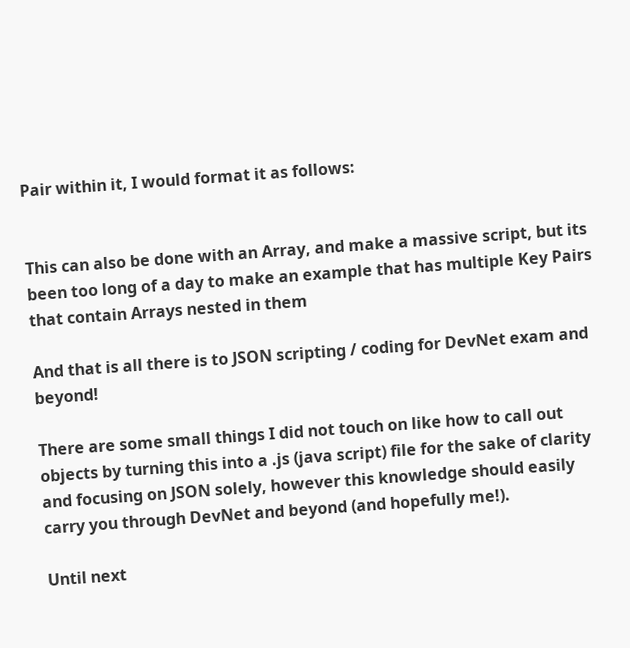Pair within it, I would format it as follows:


This can also be done with an Array, and make a massive script, but its been too long of a day to make an example that has multiple Key Pairs that contain Arrays nested in them

And that is all there is to JSON scripting / coding for DevNet exam and beyond!

There are some small things I did not touch on like how to call out objects by turning this into a .js (java script) file for the sake of clarity and focusing on JSON solely, however this knowledge should easily carry you through DevNet and beyond (and hopefully me!).

Until next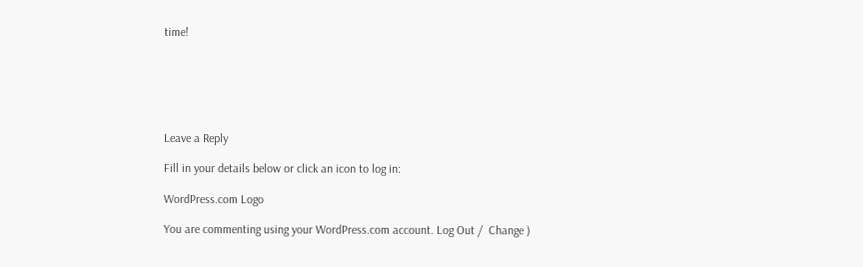time!






Leave a Reply

Fill in your details below or click an icon to log in:

WordPress.com Logo

You are commenting using your WordPress.com account. Log Out /  Change )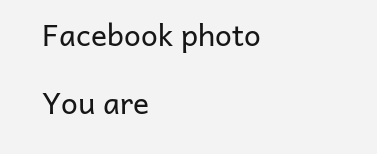Facebook photo

You are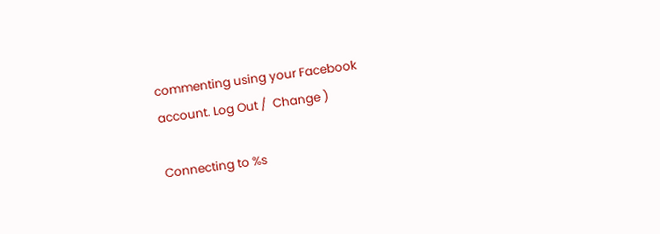commenting using your Facebook account. Log Out /  Change )

Connecting to %s